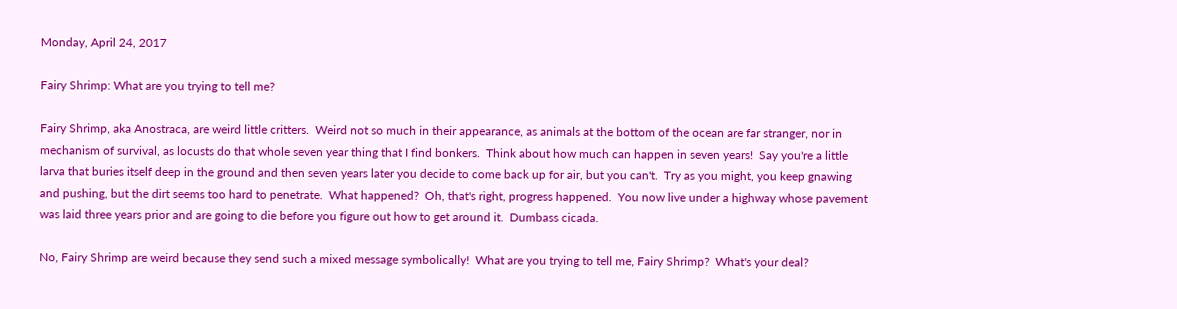Monday, April 24, 2017

Fairy Shrimp: What are you trying to tell me?

Fairy Shrimp, aka Anostraca, are weird little critters.  Weird not so much in their appearance, as animals at the bottom of the ocean are far stranger, nor in mechanism of survival, as locusts do that whole seven year thing that I find bonkers.  Think about how much can happen in seven years!  Say you're a little larva that buries itself deep in the ground and then seven years later you decide to come back up for air, but you can't.  Try as you might, you keep gnawing and pushing, but the dirt seems too hard to penetrate.  What happened?  Oh, that's right, progress happened.  You now live under a highway whose pavement was laid three years prior and are going to die before you figure out how to get around it.  Dumbass cicada.

No, Fairy Shrimp are weird because they send such a mixed message symbolically!  What are you trying to tell me, Fairy Shrimp?  What's your deal?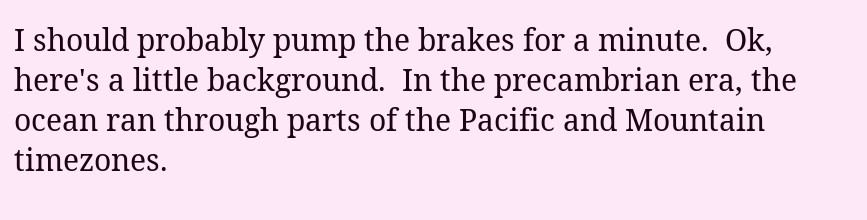I should probably pump the brakes for a minute.  Ok, here's a little background.  In the precambrian era, the ocean ran through parts of the Pacific and Mountain timezones.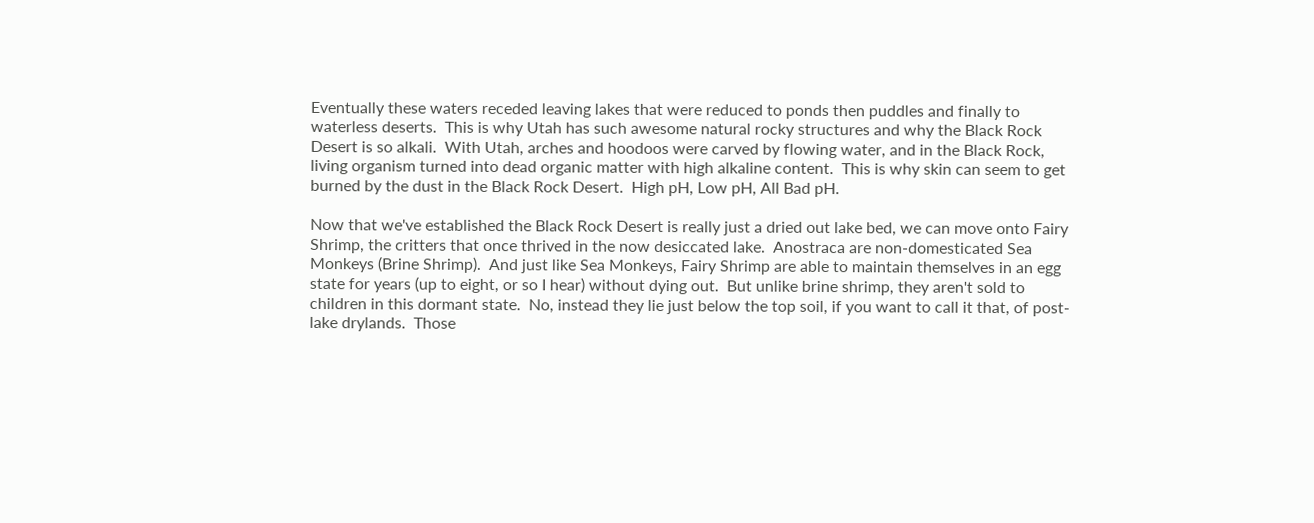Eventually these waters receded leaving lakes that were reduced to ponds then puddles and finally to waterless deserts.  This is why Utah has such awesome natural rocky structures and why the Black Rock Desert is so alkali.  With Utah, arches and hoodoos were carved by flowing water, and in the Black Rock, living organism turned into dead organic matter with high alkaline content.  This is why skin can seem to get burned by the dust in the Black Rock Desert.  High pH, Low pH, All Bad pH.

Now that we've established the Black Rock Desert is really just a dried out lake bed, we can move onto Fairy Shrimp, the critters that once thrived in the now desiccated lake.  Anostraca are non-domesticated Sea Monkeys (Brine Shrimp).  And just like Sea Monkeys, Fairy Shrimp are able to maintain themselves in an egg state for years (up to eight, or so I hear) without dying out.  But unlike brine shrimp, they aren't sold to children in this dormant state.  No, instead they lie just below the top soil, if you want to call it that, of post-lake drylands.  Those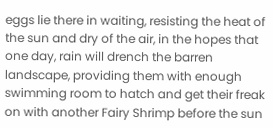eggs lie there in waiting, resisting the heat of the sun and dry of the air, in the hopes that one day, rain will drench the barren landscape, providing them with enough swimming room to hatch and get their freak on with another Fairy Shrimp before the sun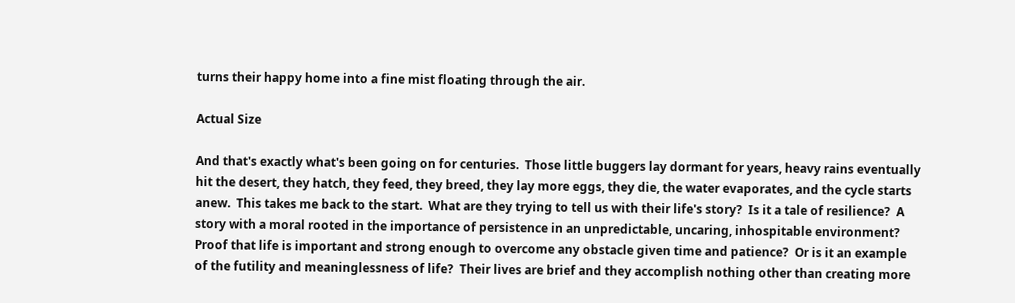turns their happy home into a fine mist floating through the air.

Actual Size

And that's exactly what's been going on for centuries.  Those little buggers lay dormant for years, heavy rains eventually hit the desert, they hatch, they feed, they breed, they lay more eggs, they die, the water evaporates, and the cycle starts anew.  This takes me back to the start.  What are they trying to tell us with their life's story?  Is it a tale of resilience?  A story with a moral rooted in the importance of persistence in an unpredictable, uncaring, inhospitable environment?  Proof that life is important and strong enough to overcome any obstacle given time and patience?  Or is it an example of the futility and meaninglessness of life?  Their lives are brief and they accomplish nothing other than creating more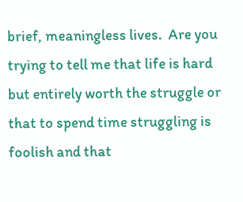brief, meaningless lives.  Are you trying to tell me that life is hard but entirely worth the struggle or that to spend time struggling is foolish and that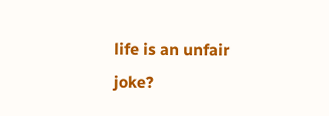life is an unfair joke?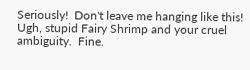Seriously!  Don't leave me hanging like this!  Ugh, stupid Fairy Shrimp and your cruel ambiguity.  Fine.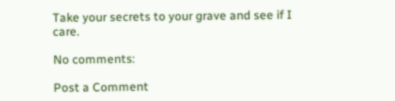Take your secrets to your grave and see if I care.

No comments:

Post a Comment